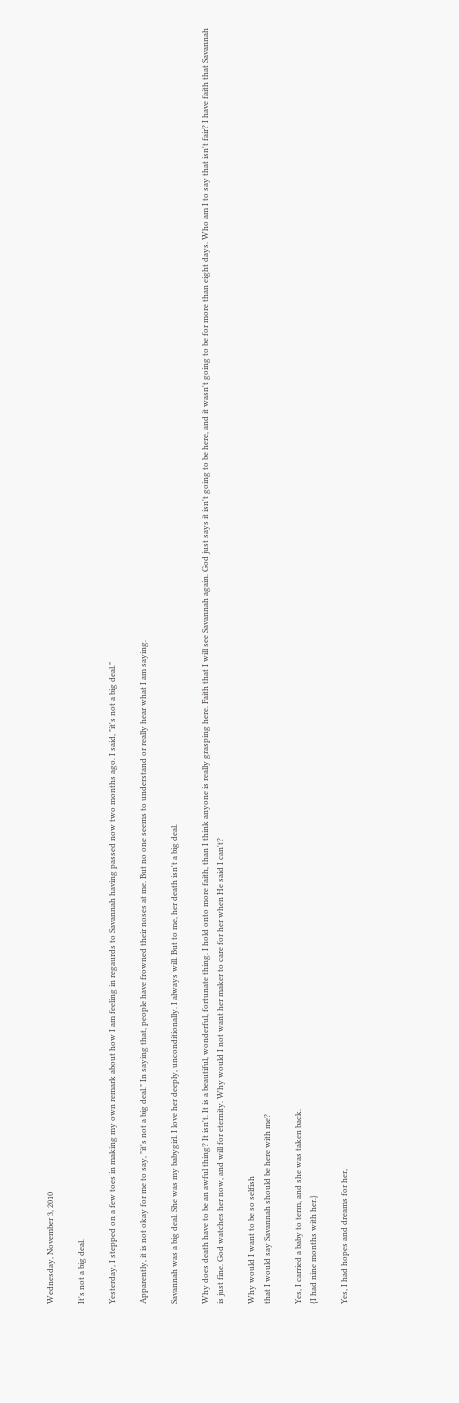Wednesday, November 3, 2010

It's not a big deal.

Yesterday, I stepped on a few toes in making my own remark about how I am feeling in regaurds to Savannah having passed now two months ago. I said, "it's not a big deal."

Apparently, it is not okay for me to say, "it's not a big deal." In saying that, people have frowned their noses at me. But no one seems to understand or really hear what I am saying.

Savannah was a big deal. She was my babygirl. I love her deeply, unconditionally. I always will. But to me, her death isn't a big deal.

Why does death have to be an awful thing? It isn't. It is a beautiful, wonderful, fortunate thing. I hold onto more faith, than I think anyone is really grasping here. Faith that I will see Savannah again. God just says it isn't going to be here, and it wasn't going to be for more than eight days. Who am I to say that isn't fair? I have faith that Savannah is just fine. God watches her now, and will for eternity. Why would I not want her maker to care for her when He said I can't?

Why would I want to be so selfish
that I would say Savannah should be here with me?

Yes, I carried a baby to term, and she was taken back.
{I had nine months with her.}

Yes, I had hopes and dreams for her,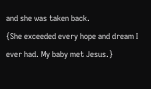and she was taken back.
{She exceeded every hope and dream I ever had. My baby met Jesus.}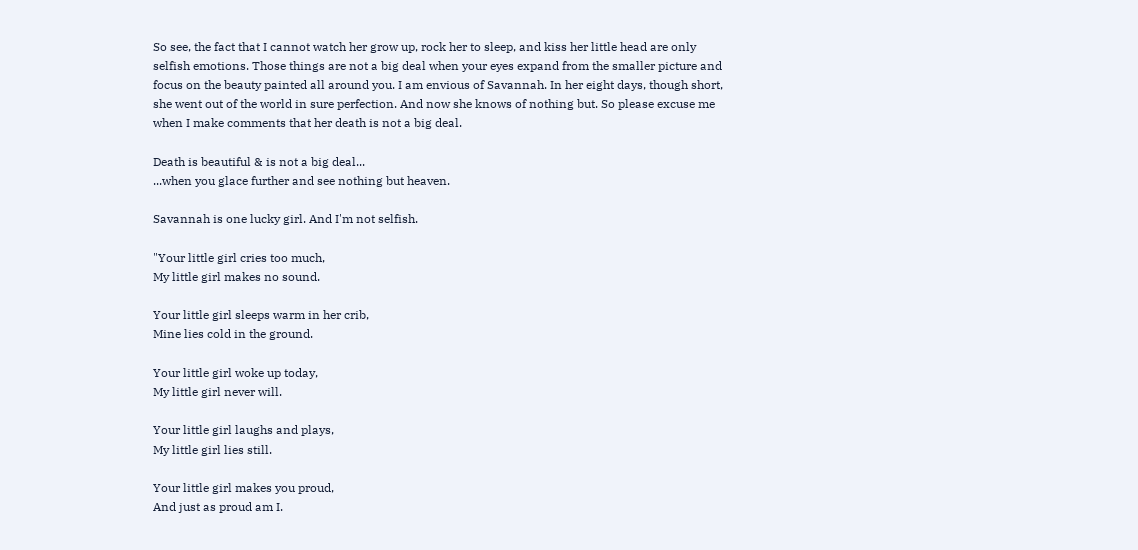So see, the fact that I cannot watch her grow up, rock her to sleep, and kiss her little head are only selfish emotions. Those things are not a big deal when your eyes expand from the smaller picture and focus on the beauty painted all around you. I am envious of Savannah. In her eight days, though short, she went out of the world in sure perfection. And now she knows of nothing but. So please excuse me when I make comments that her death is not a big deal.

Death is beautiful & is not a big deal...
...when you glace further and see nothing but heaven.

Savannah is one lucky girl. And I'm not selfish.

"Your little girl cries too much,
My little girl makes no sound.

Your little girl sleeps warm in her crib,
Mine lies cold in the ground.

Your little girl woke up today,
My little girl never will.

Your little girl laughs and plays,
My little girl lies still.

Your little girl makes you proud,
And just as proud am I.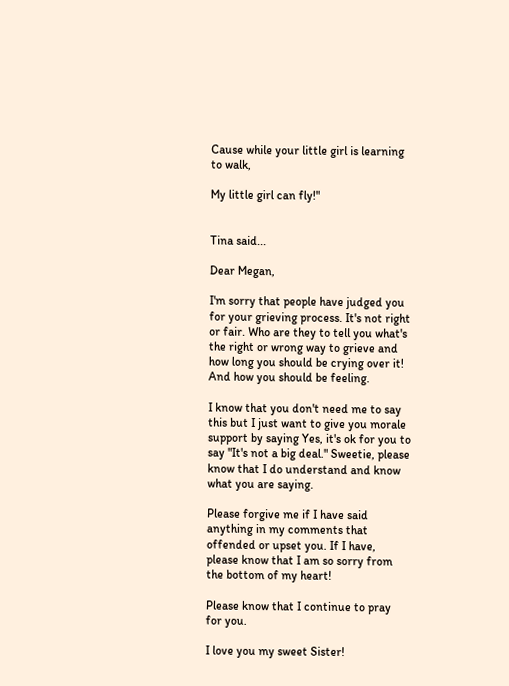Cause while your little girl is learning to walk,

My little girl can fly!"


Tina said...

Dear Megan,

I'm sorry that people have judged you for your grieving process. It's not right or fair. Who are they to tell you what's the right or wrong way to grieve and how long you should be crying over it! And how you should be feeling.

I know that you don't need me to say this but I just want to give you morale support by saying Yes, it's ok for you to say "It's not a big deal." Sweetie, please know that I do understand and know what you are saying.

Please forgive me if I have said anything in my comments that offended or upset you. If I have, please know that I am so sorry from the bottom of my heart!

Please know that I continue to pray for you.

I love you my sweet Sister!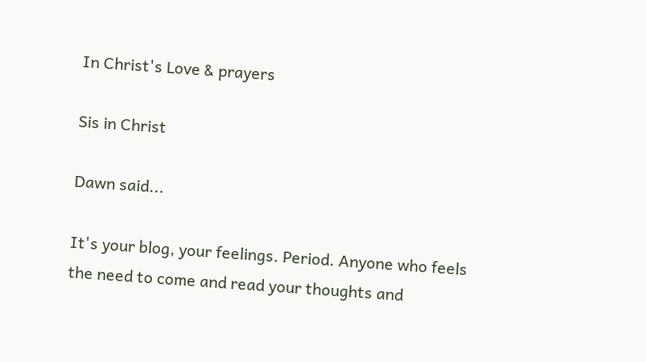In Christ's Love & prayers

Sis in Christ

Dawn said...

It's your blog, your feelings. Period. Anyone who feels the need to come and read your thoughts and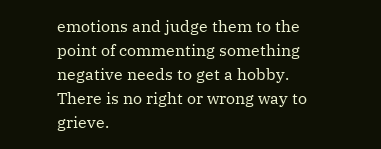emotions and judge them to the point of commenting something negative needs to get a hobby. There is no right or wrong way to grieve.